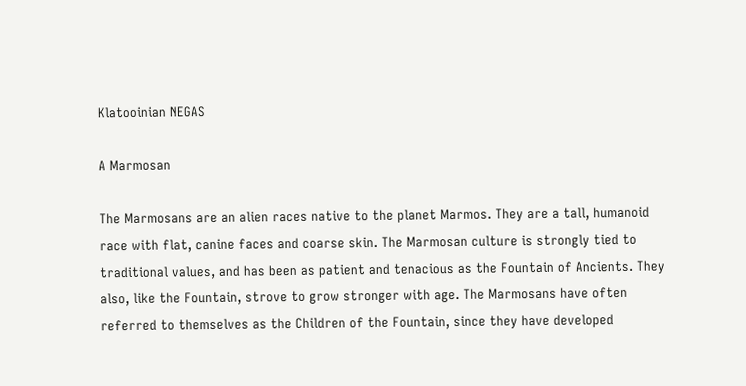Klatooinian NEGAS

A Marmosan

The Marmosans are an alien races native to the planet Marmos. They are a tall, humanoid race with flat, canine faces and coarse skin. The Marmosan culture is strongly tied to traditional values, and has been as patient and tenacious as the Fountain of Ancients. They also, like the Fountain, strove to grow stronger with age. The Marmosans have often referred to themselves as the Children of the Fountain, since they have developed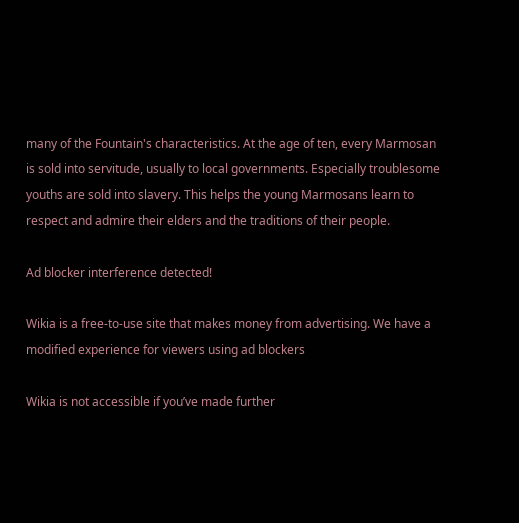many of the Fountain's characteristics. At the age of ten, every Marmosan is sold into servitude, usually to local governments. Especially troublesome youths are sold into slavery. This helps the young Marmosans learn to respect and admire their elders and the traditions of their people.

Ad blocker interference detected!

Wikia is a free-to-use site that makes money from advertising. We have a modified experience for viewers using ad blockers

Wikia is not accessible if you’ve made further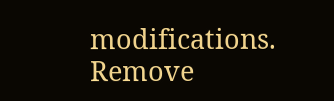modifications. Remove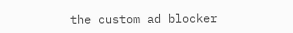the custom ad blocker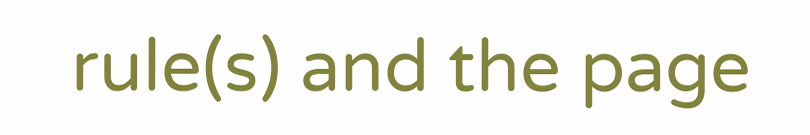rule(s) and the page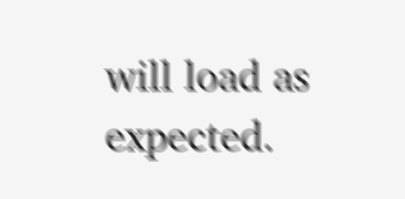will load as expected.